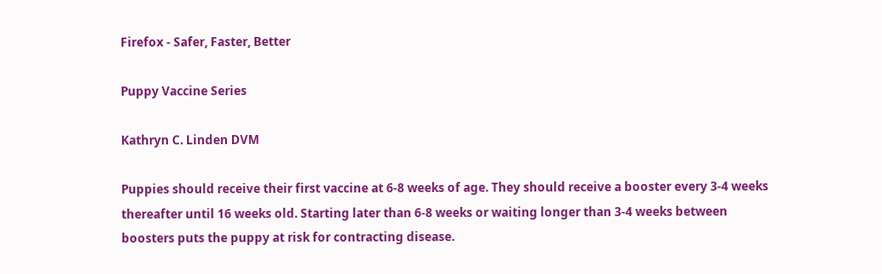Firefox - Safer, Faster, Better

Puppy Vaccine Series

Kathryn C. Linden DVM

Puppies should receive their first vaccine at 6-8 weeks of age. They should receive a booster every 3-4 weeks thereafter until 16 weeks old. Starting later than 6-8 weeks or waiting longer than 3-4 weeks between boosters puts the puppy at risk for contracting disease.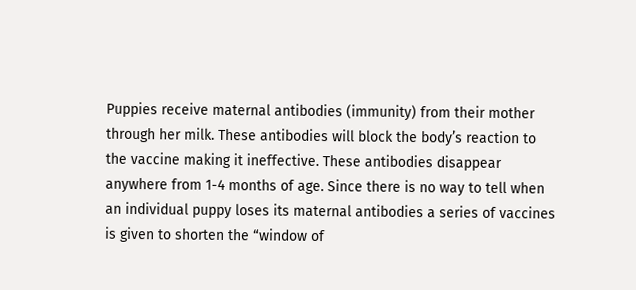Puppies receive maternal antibodies (immunity) from their mother through her milk. These antibodies will block the body’s reaction to the vaccine making it ineffective. These antibodies disappear anywhere from 1-4 months of age. Since there is no way to tell when an individual puppy loses its maternal antibodies a series of vaccines is given to shorten the “window of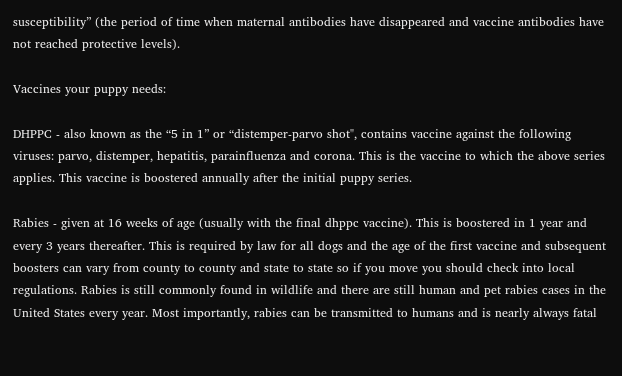susceptibility” (the period of time when maternal antibodies have disappeared and vaccine antibodies have not reached protective levels).

Vaccines your puppy needs:

DHPPC - also known as the “5 in 1” or “distemper-parvo shot", contains vaccine against the following viruses: parvo, distemper, hepatitis, parainfluenza and corona. This is the vaccine to which the above series applies. This vaccine is boostered annually after the initial puppy series.

Rabies - given at 16 weeks of age (usually with the final dhppc vaccine). This is boostered in 1 year and every 3 years thereafter. This is required by law for all dogs and the age of the first vaccine and subsequent boosters can vary from county to county and state to state so if you move you should check into local regulations. Rabies is still commonly found in wildlife and there are still human and pet rabies cases in the United States every year. Most importantly, rabies can be transmitted to humans and is nearly always fatal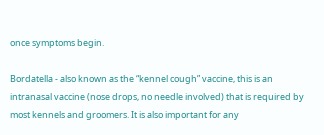once symptoms begin.

Bordatella - also known as the “kennel cough” vaccine, this is an intranasal vaccine (nose drops, no needle involved) that is required by most kennels and groomers. It is also important for any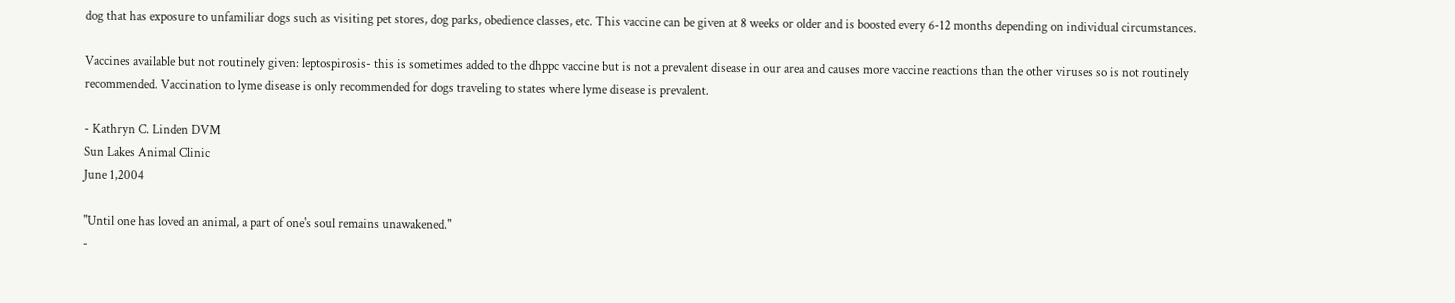dog that has exposure to unfamiliar dogs such as visiting pet stores, dog parks, obedience classes, etc. This vaccine can be given at 8 weeks or older and is boosted every 6-12 months depending on individual circumstances.

Vaccines available but not routinely given: leptospirosis- this is sometimes added to the dhppc vaccine but is not a prevalent disease in our area and causes more vaccine reactions than the other viruses so is not routinely recommended. Vaccination to lyme disease is only recommended for dogs traveling to states where lyme disease is prevalent.

- Kathryn C. Linden DVM
Sun Lakes Animal Clinic
June 1,2004

"Until one has loved an animal, a part of one's soul remains unawakened."
-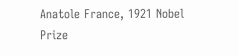Anatole France, 1921 Nobel Prize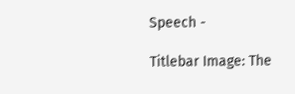Speech -

Titlebar Image: The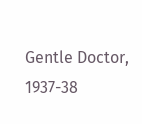Gentle Doctor, 1937-38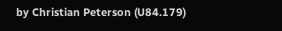by Christian Peterson (U84.179)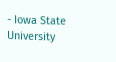- Iowa State University